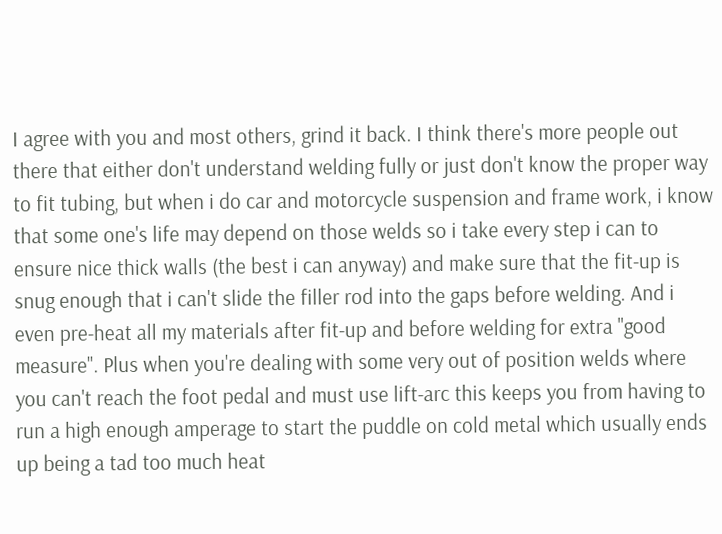I agree with you and most others, grind it back. I think there's more people out there that either don't understand welding fully or just don't know the proper way to fit tubing, but when i do car and motorcycle suspension and frame work, i know that some one's life may depend on those welds so i take every step i can to ensure nice thick walls (the best i can anyway) and make sure that the fit-up is snug enough that i can't slide the filler rod into the gaps before welding. And i even pre-heat all my materials after fit-up and before welding for extra "good measure". Plus when you're dealing with some very out of position welds where you can't reach the foot pedal and must use lift-arc this keeps you from having to run a high enough amperage to start the puddle on cold metal which usually ends up being a tad too much heat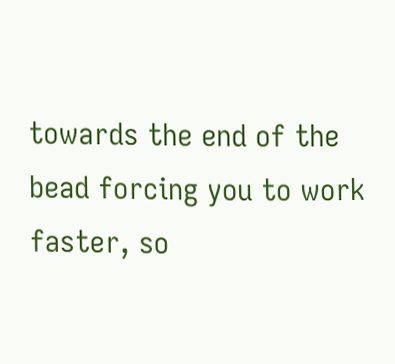towards the end of the bead forcing you to work faster, so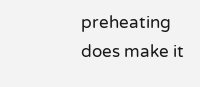preheating does make it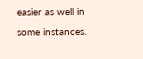easier as well in some instances.